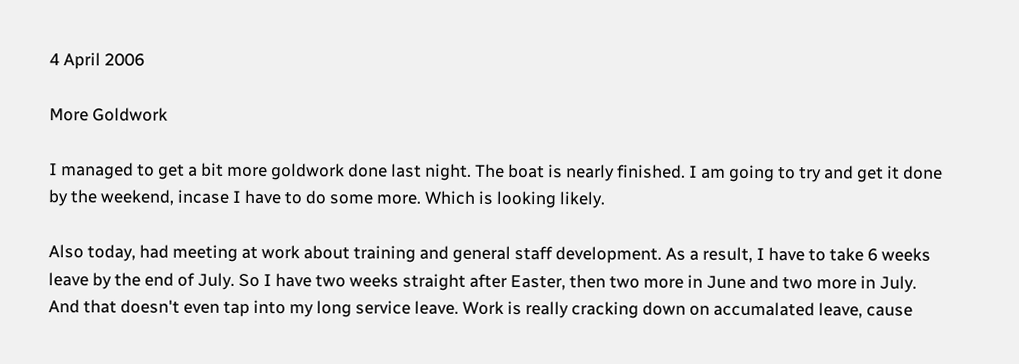4 April 2006

More Goldwork

I managed to get a bit more goldwork done last night. The boat is nearly finished. I am going to try and get it done by the weekend, incase I have to do some more. Which is looking likely.

Also today, had meeting at work about training and general staff development. As a result, I have to take 6 weeks leave by the end of July. So I have two weeks straight after Easter, then two more in June and two more in July. And that doesn't even tap into my long service leave. Work is really cracking down on accumalated leave, cause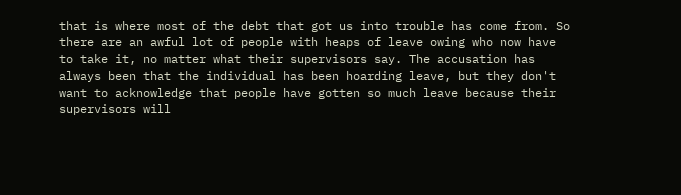that is where most of the debt that got us into trouble has come from. So there are an awful lot of people with heaps of leave owing who now have to take it, no matter what their supervisors say. The accusation has always been that the individual has been hoarding leave, but they don't want to acknowledge that people have gotten so much leave because their supervisors will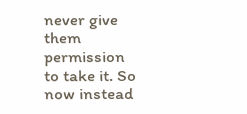never give them permission to take it. So now instead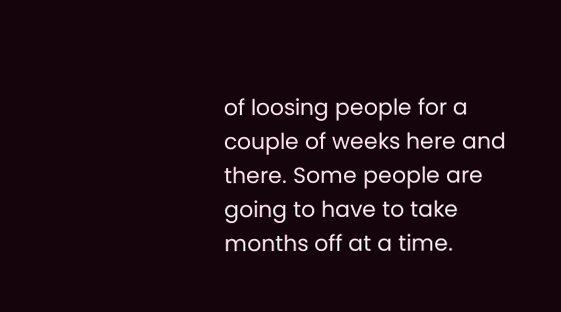of loosing people for a couple of weeks here and there. Some people are going to have to take months off at a time.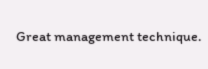Great management technique.